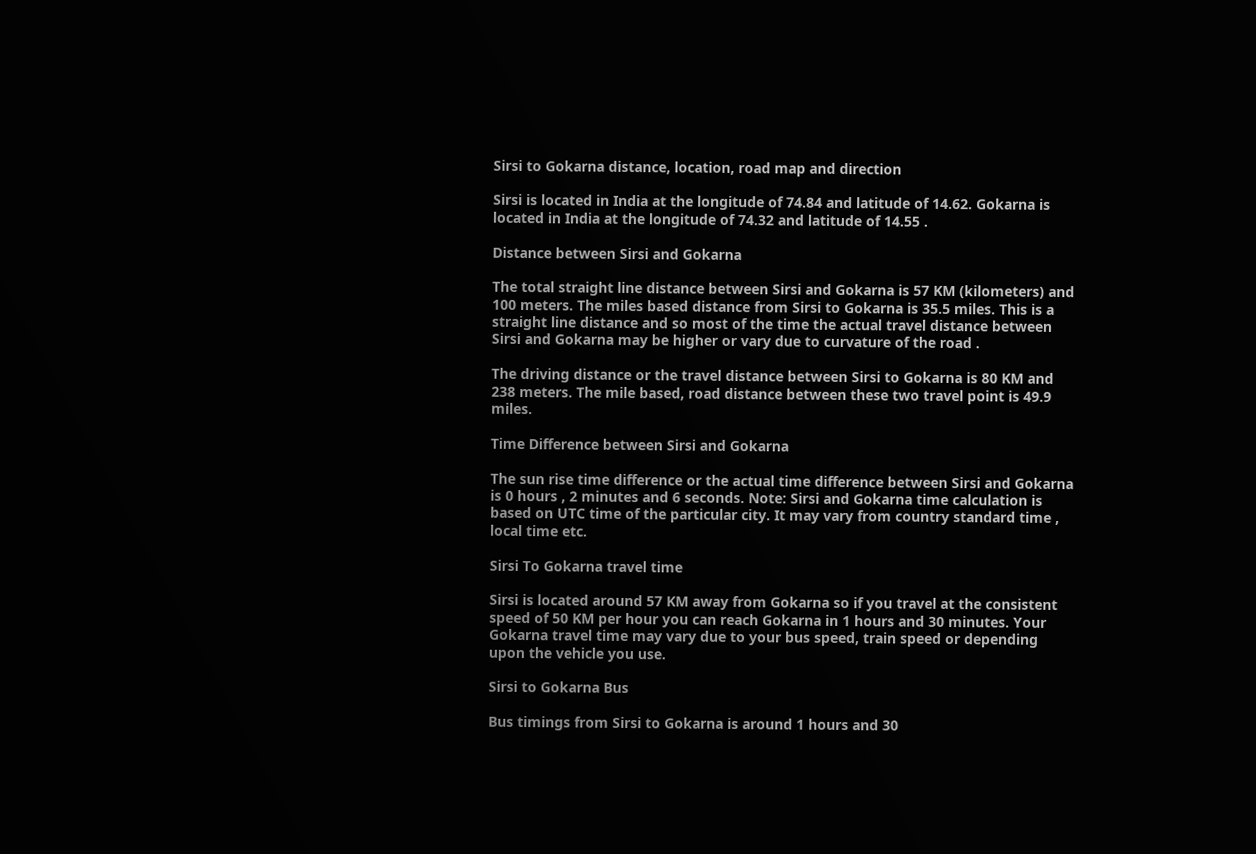Sirsi to Gokarna distance, location, road map and direction

Sirsi is located in India at the longitude of 74.84 and latitude of 14.62. Gokarna is located in India at the longitude of 74.32 and latitude of 14.55 .

Distance between Sirsi and Gokarna

The total straight line distance between Sirsi and Gokarna is 57 KM (kilometers) and 100 meters. The miles based distance from Sirsi to Gokarna is 35.5 miles. This is a straight line distance and so most of the time the actual travel distance between Sirsi and Gokarna may be higher or vary due to curvature of the road .

The driving distance or the travel distance between Sirsi to Gokarna is 80 KM and 238 meters. The mile based, road distance between these two travel point is 49.9 miles.

Time Difference between Sirsi and Gokarna

The sun rise time difference or the actual time difference between Sirsi and Gokarna is 0 hours , 2 minutes and 6 seconds. Note: Sirsi and Gokarna time calculation is based on UTC time of the particular city. It may vary from country standard time , local time etc.

Sirsi To Gokarna travel time

Sirsi is located around 57 KM away from Gokarna so if you travel at the consistent speed of 50 KM per hour you can reach Gokarna in 1 hours and 30 minutes. Your Gokarna travel time may vary due to your bus speed, train speed or depending upon the vehicle you use.

Sirsi to Gokarna Bus

Bus timings from Sirsi to Gokarna is around 1 hours and 30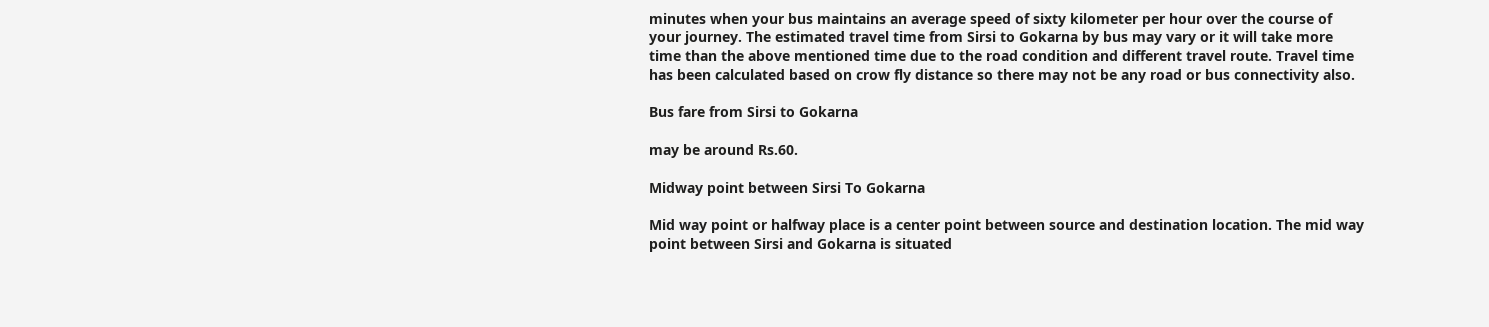minutes when your bus maintains an average speed of sixty kilometer per hour over the course of your journey. The estimated travel time from Sirsi to Gokarna by bus may vary or it will take more time than the above mentioned time due to the road condition and different travel route. Travel time has been calculated based on crow fly distance so there may not be any road or bus connectivity also.

Bus fare from Sirsi to Gokarna

may be around Rs.60.

Midway point between Sirsi To Gokarna

Mid way point or halfway place is a center point between source and destination location. The mid way point between Sirsi and Gokarna is situated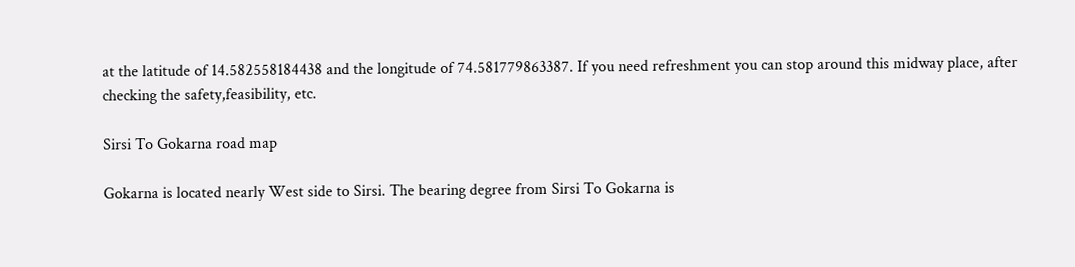at the latitude of 14.582558184438 and the longitude of 74.581779863387. If you need refreshment you can stop around this midway place, after checking the safety,feasibility, etc.

Sirsi To Gokarna road map

Gokarna is located nearly West side to Sirsi. The bearing degree from Sirsi To Gokarna is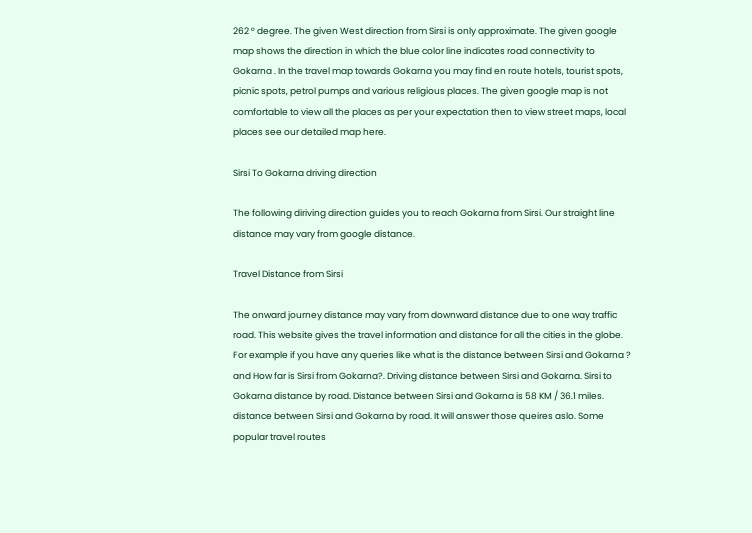262 ° degree. The given West direction from Sirsi is only approximate. The given google map shows the direction in which the blue color line indicates road connectivity to Gokarna . In the travel map towards Gokarna you may find en route hotels, tourist spots, picnic spots, petrol pumps and various religious places. The given google map is not comfortable to view all the places as per your expectation then to view street maps, local places see our detailed map here.

Sirsi To Gokarna driving direction

The following diriving direction guides you to reach Gokarna from Sirsi. Our straight line distance may vary from google distance.

Travel Distance from Sirsi

The onward journey distance may vary from downward distance due to one way traffic road. This website gives the travel information and distance for all the cities in the globe. For example if you have any queries like what is the distance between Sirsi and Gokarna ? and How far is Sirsi from Gokarna?. Driving distance between Sirsi and Gokarna. Sirsi to Gokarna distance by road. Distance between Sirsi and Gokarna is 58 KM / 36.1 miles. distance between Sirsi and Gokarna by road. It will answer those queires aslo. Some popular travel routes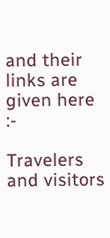and their links are given here :-

Travelers and visitors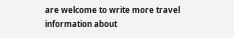are welcome to write more travel information about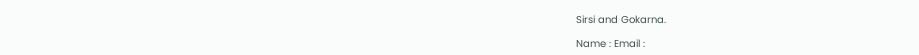Sirsi and Gokarna.

Name : Email :